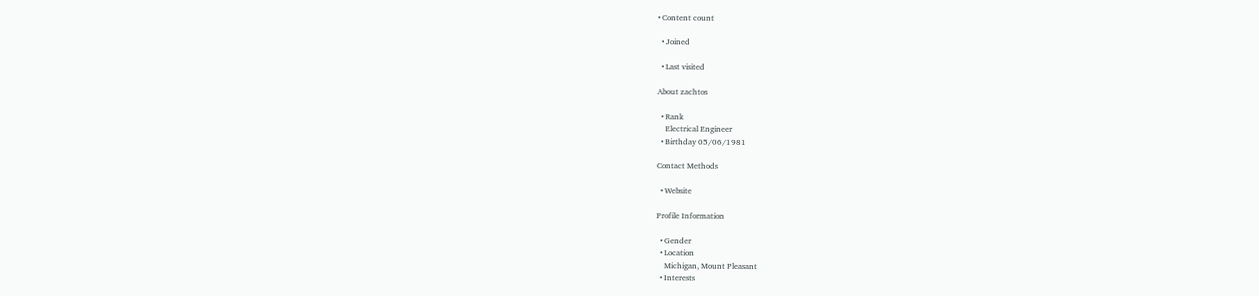• Content count

  • Joined

  • Last visited

About zachtos

  • Rank
    Electrical Engineer
  • Birthday 05/06/1981

Contact Methods

  • Website

Profile Information

  • Gender
  • Location
    Michigan, Mount Pleasant
  • Interests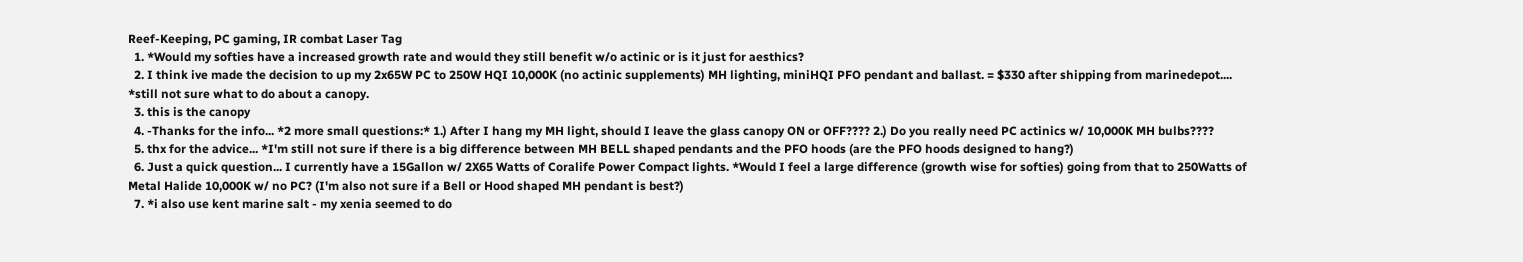Reef-Keeping, PC gaming, IR combat Laser Tag
  1. *Would my softies have a increased growth rate and would they still benefit w/o actinic or is it just for aesthics?
  2. I think ive made the decision to up my 2x65W PC to 250W HQI 10,000K (no actinic supplements) MH lighting, miniHQI PFO pendant and ballast. = $330 after shipping from marinedepot.... *still not sure what to do about a canopy.
  3. this is the canopy
  4. -Thanks for the info... *2 more small questions:* 1.) After I hang my MH light, should I leave the glass canopy ON or OFF???? 2.) Do you really need PC actinics w/ 10,000K MH bulbs????
  5. thx for the advice... *I'm still not sure if there is a big difference between MH BELL shaped pendants and the PFO hoods (are the PFO hoods designed to hang?)
  6. Just a quick question... I currently have a 15Gallon w/ 2X65 Watts of Coralife Power Compact lights. *Would I feel a large difference (growth wise for softies) going from that to 250Watts of Metal Halide 10,000K w/ no PC? (I'm also not sure if a Bell or Hood shaped MH pendant is best?)
  7. *i also use kent marine salt - my xenia seemed to do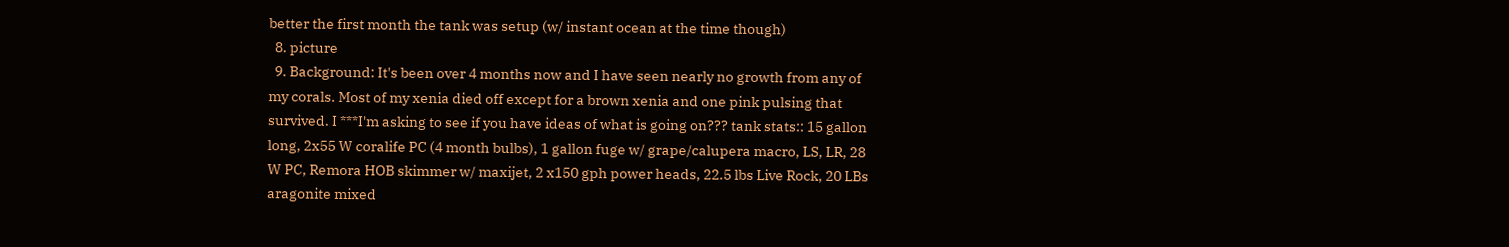better the first month the tank was setup (w/ instant ocean at the time though)
  8. picture
  9. Background: It's been over 4 months now and I have seen nearly no growth from any of my corals. Most of my xenia died off except for a brown xenia and one pink pulsing that survived. I ***I'm asking to see if you have ideas of what is going on??? tank stats:: 15 gallon long, 2x55 W coralife PC (4 month bulbs), 1 gallon fuge w/ grape/calupera macro, LS, LR, 28 W PC, Remora HOB skimmer w/ maxijet, 2 x150 gph power heads, 22.5 lbs Live Rock, 20 LBs aragonite mixed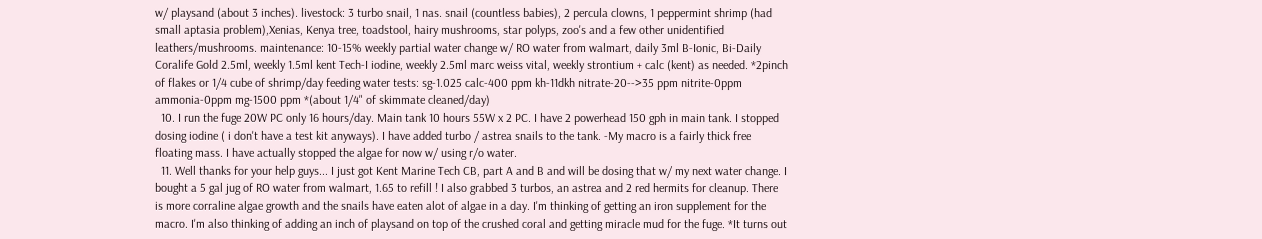w/ playsand (about 3 inches). livestock: 3 turbo snail, 1 nas. snail (countless babies), 2 percula clowns, 1 peppermint shrimp (had small aptasia problem),Xenias, Kenya tree, toadstool, hairy mushrooms, star polyps, zoo's and a few other unidentified leathers/mushrooms. maintenance: 10-15% weekly partial water change w/ RO water from walmart, daily 3ml B-Ionic, Bi-Daily Coralife Gold 2.5ml, weekly 1.5ml kent Tech-I iodine, weekly 2.5ml marc weiss vital, weekly strontium + calc (kent) as needed. *2pinch of flakes or 1/4 cube of shrimp/day feeding water tests: sg-1.025 calc-400 ppm kh-11dkh nitrate-20-->35 ppm nitrite-0ppm ammonia-0ppm mg-1500 ppm *(about 1/4" of skimmate cleaned/day)
  10. I run the fuge 20W PC only 16 hours/day. Main tank 10 hours 55W x 2 PC. I have 2 powerhead 150 gph in main tank. I stopped dosing iodine ( i don't have a test kit anyways). I have added turbo / astrea snails to the tank. -My macro is a fairly thick free floating mass. I have actually stopped the algae for now w/ using r/o water.
  11. Well thanks for your help guys... I just got Kent Marine Tech CB, part A and B and will be dosing that w/ my next water change. I bought a 5 gal jug of RO water from walmart, 1.65 to refill ! I also grabbed 3 turbos, an astrea and 2 red hermits for cleanup. There is more corraline algae growth and the snails have eaten alot of algae in a day. I'm thinking of getting an iron supplement for the macro. I'm also thinking of adding an inch of playsand on top of the crushed coral and getting miracle mud for the fuge. *It turns out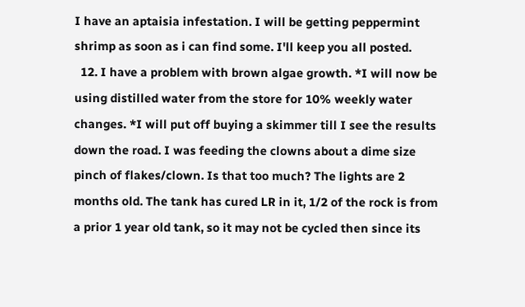I have an aptaisia infestation. I will be getting peppermint shrimp as soon as i can find some. I'll keep you all posted.
  12. I have a problem with brown algae growth. *I will now be using distilled water from the store for 10% weekly water changes. *I will put off buying a skimmer till I see the results down the road. I was feeding the clowns about a dime size pinch of flakes/clown. Is that too much? The lights are 2 months old. The tank has cured LR in it, 1/2 of the rock is from a prior 1 year old tank, so it may not be cycled then since its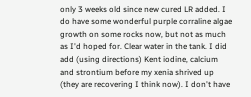only 3 weeks old since new cured LR added. I do have some wonderful purple corraline algae growth on some rocks now, but not as much as I'd hoped for. Clear water in the tank. I did add (using directions) Kent iodine, calcium and strontium before my xenia shrived up (they are recovering I think now). I don't have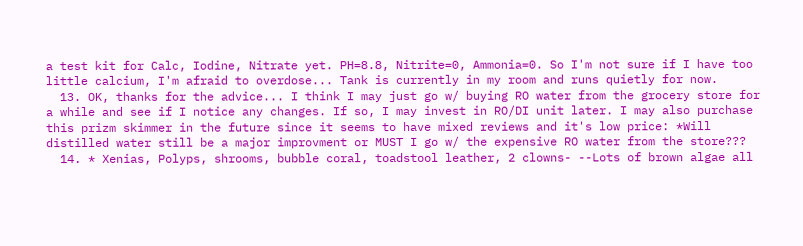a test kit for Calc, Iodine, Nitrate yet. PH=8.8, Nitrite=0, Ammonia=0. So I'm not sure if I have too little calcium, I'm afraid to overdose... Tank is currently in my room and runs quietly for now.
  13. OK, thanks for the advice... I think I may just go w/ buying RO water from the grocery store for a while and see if I notice any changes. If so, I may invest in RO/DI unit later. I may also purchase this prizm skimmer in the future since it seems to have mixed reviews and it's low price: *Will distilled water still be a major improvment or MUST I go w/ the expensive RO water from the store???
  14. * Xenias, Polyps, shrooms, bubble coral, toadstool leather, 2 clowns- --Lots of brown algae all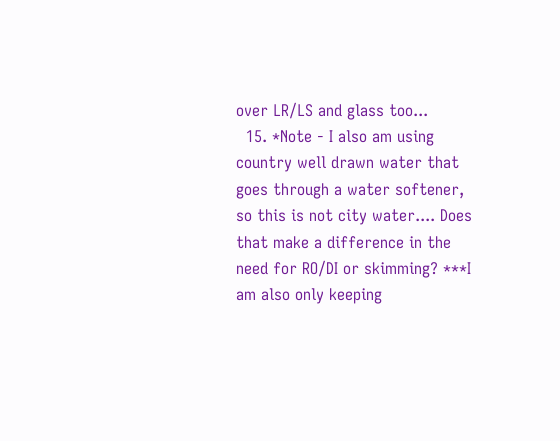over LR/LS and glass too...
  15. *Note - I also am using country well drawn water that goes through a water softener, so this is not city water.... Does that make a difference in the need for RO/DI or skimming? ***I am also only keeping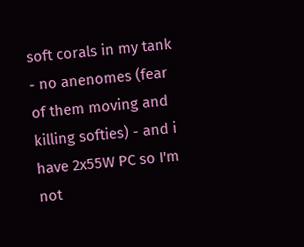soft corals in my tank - no anenomes (fear of them moving and killing softies) - and i have 2x55W PC so I'm not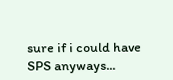sure if i could have SPS anyways...